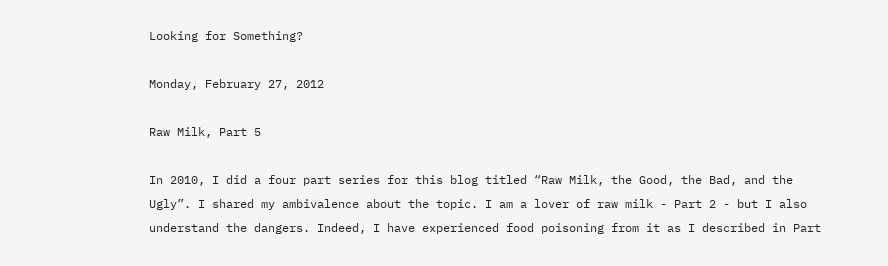Looking for Something?

Monday, February 27, 2012

Raw Milk, Part 5

In 2010, I did a four part series for this blog titled “Raw Milk, the Good, the Bad, and the Ugly”. I shared my ambivalence about the topic. I am a lover of raw milk - Part 2 - but I also understand the dangers. Indeed, I have experienced food poisoning from it as I described in Part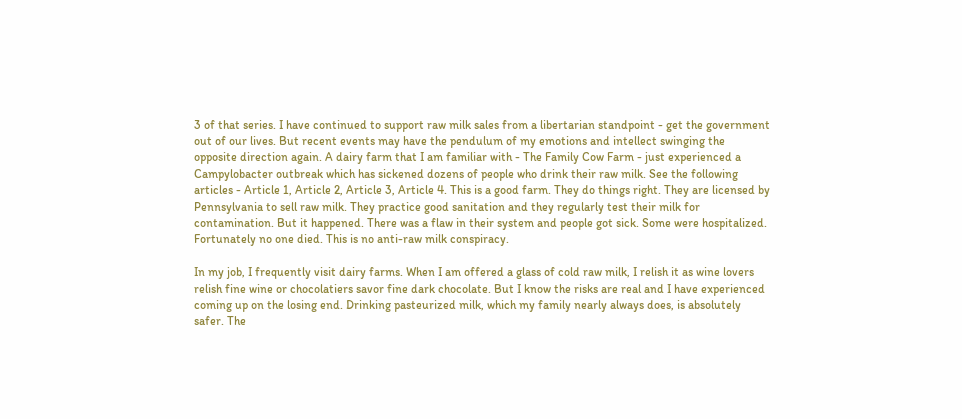3 of that series. I have continued to support raw milk sales from a libertarian standpoint - get the government out of our lives. But recent events may have the pendulum of my emotions and intellect swinging the opposite direction again. A dairy farm that I am familiar with - The Family Cow Farm - just experienced a Campylobacter outbreak which has sickened dozens of people who drink their raw milk. See the following articles - Article 1, Article 2, Article 3, Article 4. This is a good farm. They do things right. They are licensed by Pennsylvania to sell raw milk. They practice good sanitation and they regularly test their milk for contamination. But it happened. There was a flaw in their system and people got sick. Some were hospitalized. Fortunately no one died. This is no anti-raw milk conspiracy.

In my job, I frequently visit dairy farms. When I am offered a glass of cold raw milk, I relish it as wine lovers relish fine wine or chocolatiers savor fine dark chocolate. But I know the risks are real and I have experienced coming up on the losing end. Drinking pasteurized milk, which my family nearly always does, is absolutely safer. The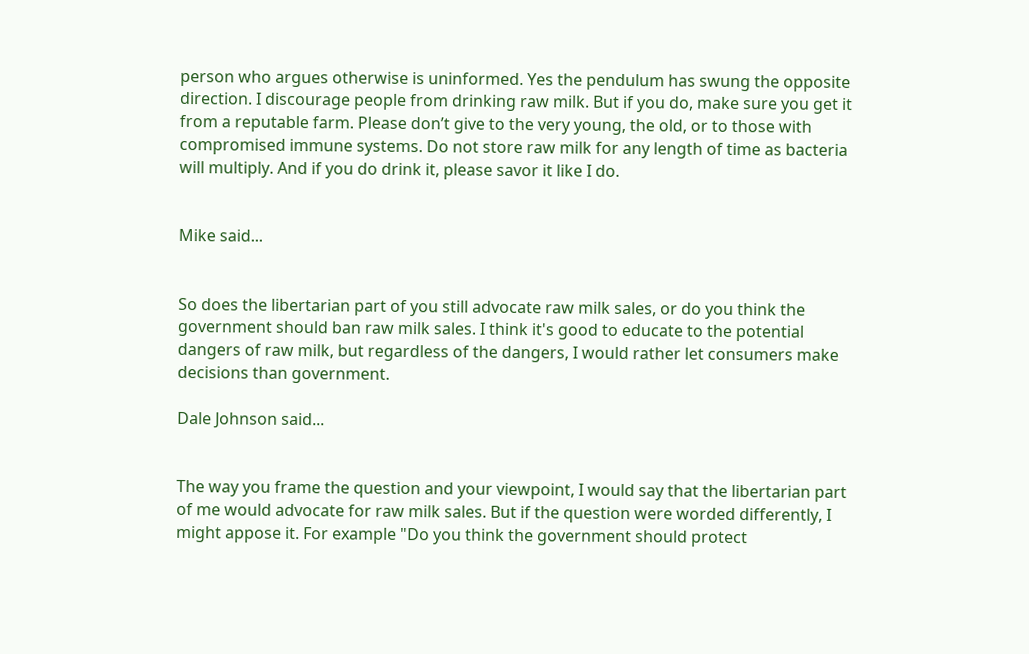person who argues otherwise is uninformed. Yes the pendulum has swung the opposite direction. I discourage people from drinking raw milk. But if you do, make sure you get it from a reputable farm. Please don’t give to the very young, the old, or to those with compromised immune systems. Do not store raw milk for any length of time as bacteria will multiply. And if you do drink it, please savor it like I do.


Mike said...


So does the libertarian part of you still advocate raw milk sales, or do you think the government should ban raw milk sales. I think it's good to educate to the potential dangers of raw milk, but regardless of the dangers, I would rather let consumers make decisions than government.

Dale Johnson said...


The way you frame the question and your viewpoint, I would say that the libertarian part of me would advocate for raw milk sales. But if the question were worded differently, I might appose it. For example "Do you think the government should protect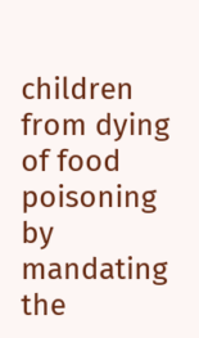children from dying of food poisoning by mandating the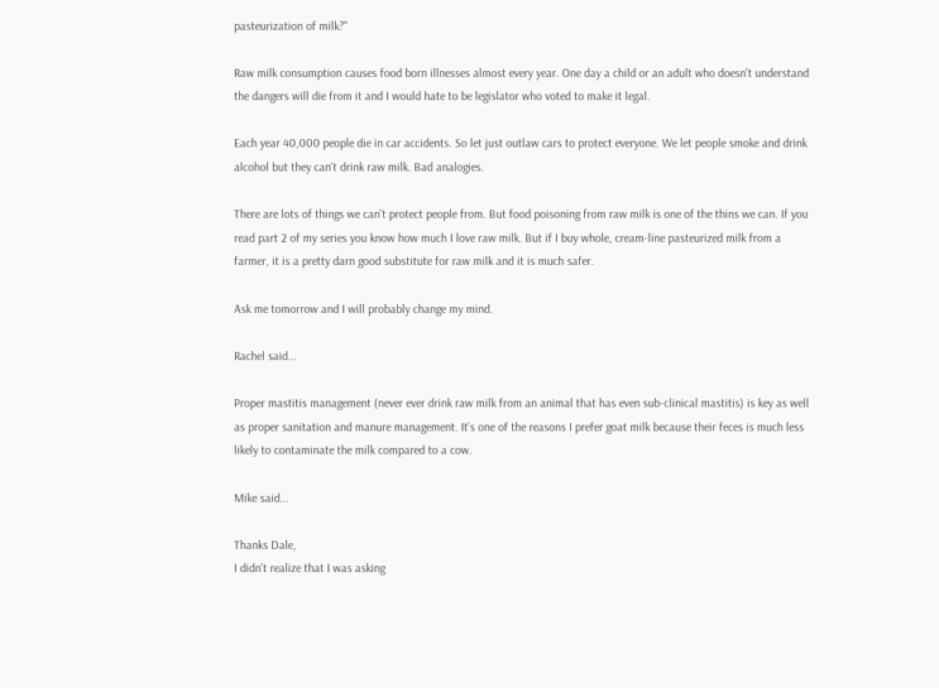pasteurization of milk?"

Raw milk consumption causes food born illnesses almost every year. One day a child or an adult who doesn't understand the dangers will die from it and I would hate to be legislator who voted to make it legal.

Each year 40,000 people die in car accidents. So let just outlaw cars to protect everyone. We let people smoke and drink alcohol but they can't drink raw milk. Bad analogies.

There are lots of things we can't protect people from. But food poisoning from raw milk is one of the thins we can. If you read part 2 of my series you know how much I love raw milk. But if I buy whole, cream-line pasteurized milk from a farmer, it is a pretty darn good substitute for raw milk and it is much safer.

Ask me tomorrow and I will probably change my mind.

Rachel said...

Proper mastitis management (never ever drink raw milk from an animal that has even sub-clinical mastitis) is key as well as proper sanitation and manure management. It's one of the reasons I prefer goat milk because their feces is much less likely to contaminate the milk compared to a cow.

Mike said...

Thanks Dale,
I didn't realize that I was asking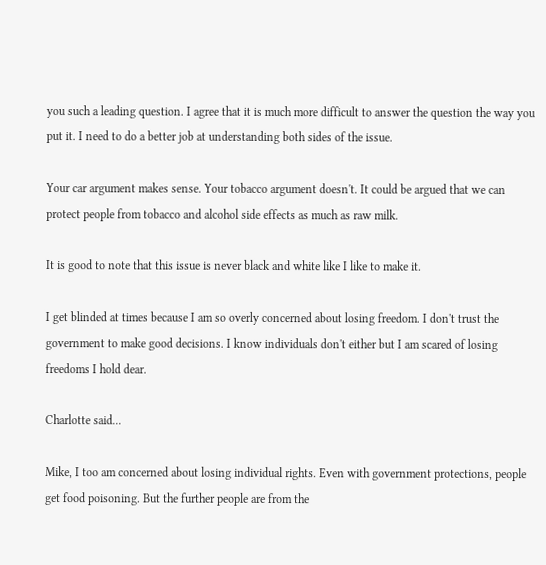you such a leading question. I agree that it is much more difficult to answer the question the way you put it. I need to do a better job at understanding both sides of the issue.

Your car argument makes sense. Your tobacco argument doesn't. It could be argued that we can protect people from tobacco and alcohol side effects as much as raw milk.

It is good to note that this issue is never black and white like I like to make it.

I get blinded at times because I am so overly concerned about losing freedom. I don't trust the government to make good decisions. I know individuals don't either but I am scared of losing freedoms I hold dear.

Charlotte said...

Mike, I too am concerned about losing individual rights. Even with government protections, people get food poisoning. But the further people are from the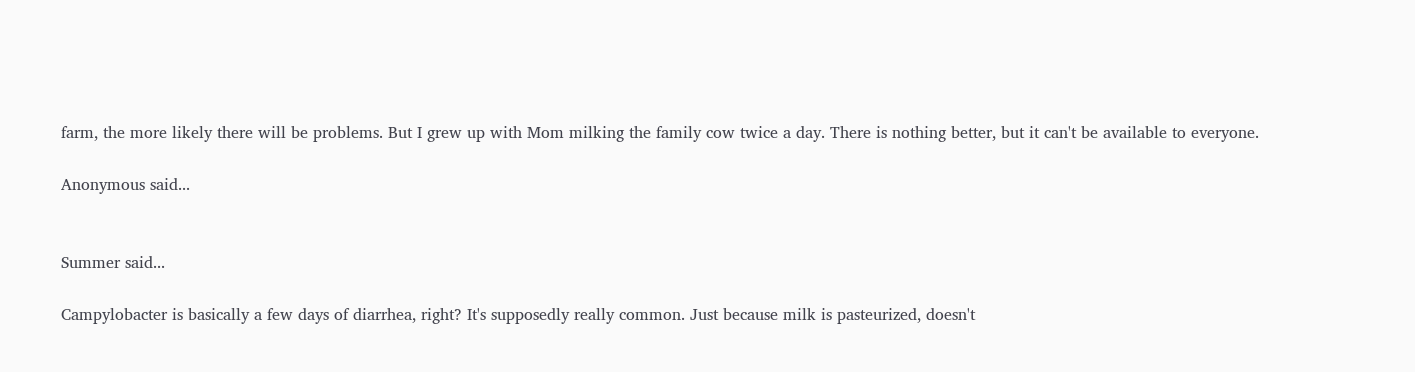farm, the more likely there will be problems. But I grew up with Mom milking the family cow twice a day. There is nothing better, but it can't be available to everyone.

Anonymous said...


Summer said...

Campylobacter is basically a few days of diarrhea, right? It's supposedly really common. Just because milk is pasteurized, doesn't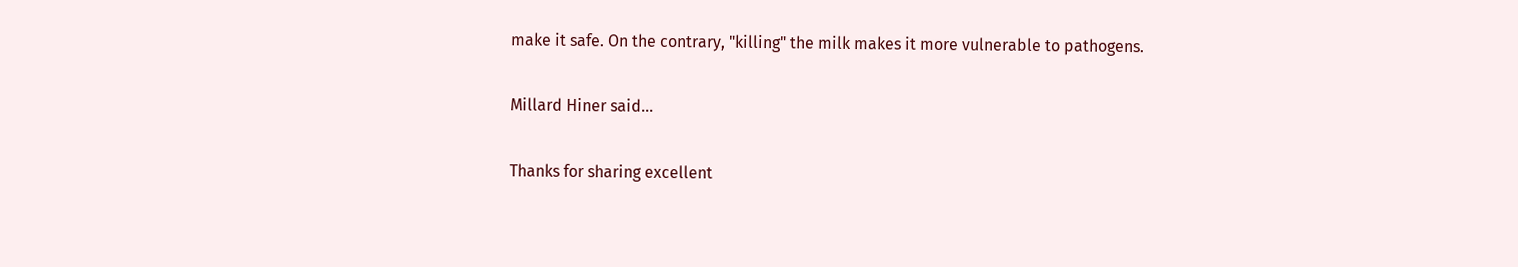make it safe. On the contrary, "killing" the milk makes it more vulnerable to pathogens.

Millard Hiner said...

Thanks for sharing excellent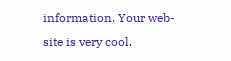information. Your web-site is very cool.